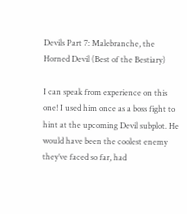Devils Part 7: Malebranche, the Horned Devil (Best of the Bestiary)

I can speak from experience on this one! I used him once as a boss fight to hint at the upcoming Devil subplot. He would have been the coolest enemy they’ve faced so far, had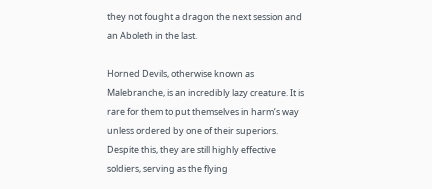they not fought a dragon the next session and an Aboleth in the last.

Horned Devils, otherwise known as Malebranche, is an incredibly lazy creature. It is rare for them to put themselves in harm’s way unless ordered by one of their superiors. Despite this, they are still highly effective soldiers, serving as the flying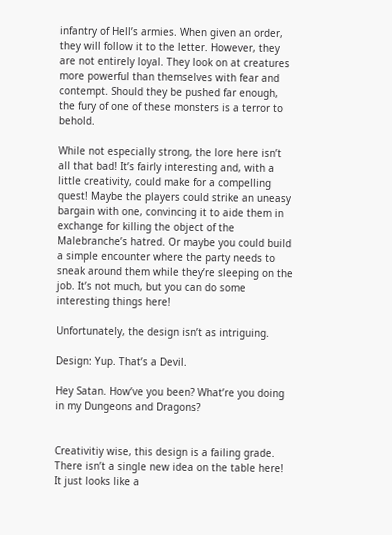infantry of Hell’s armies. When given an order, they will follow it to the letter. However, they are not entirely loyal. They look on at creatures more powerful than themselves with fear and contempt. Should they be pushed far enough, the fury of one of these monsters is a terror to behold.

While not especially strong, the lore here isn’t all that bad! It’s fairly interesting and, with a little creativity, could make for a compelling quest! Maybe the players could strike an uneasy bargain with one, convincing it to aide them in exchange for killing the object of the Malebranche’s hatred. Or maybe you could build a simple encounter where the party needs to sneak around them while they’re sleeping on the job. It’s not much, but you can do some interesting things here!

Unfortunately, the design isn’t as intriguing.

Design: Yup. That’s a Devil.

Hey Satan. How’ve you been? What’re you doing in my Dungeons and Dragons?


Creativitiy wise, this design is a failing grade. There isn’t a single new idea on the table here! It just looks like a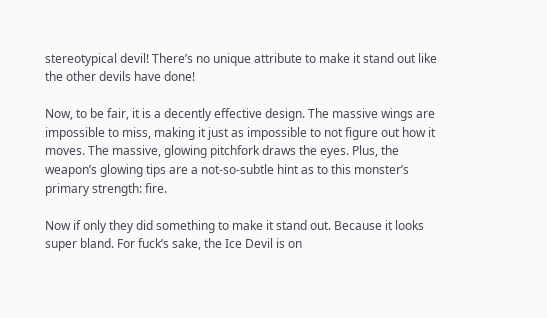stereotypical devil! There’s no unique attribute to make it stand out like the other devils have done!

Now, to be fair, it is a decently effective design. The massive wings are impossible to miss, making it just as impossible to not figure out how it moves. The massive, glowing pitchfork draws the eyes. Plus, the weapon’s glowing tips are a not-so-subtle hint as to this monster’s primary strength: fire.

Now if only they did something to make it stand out. Because it looks super bland. For fuck’s sake, the Ice Devil is on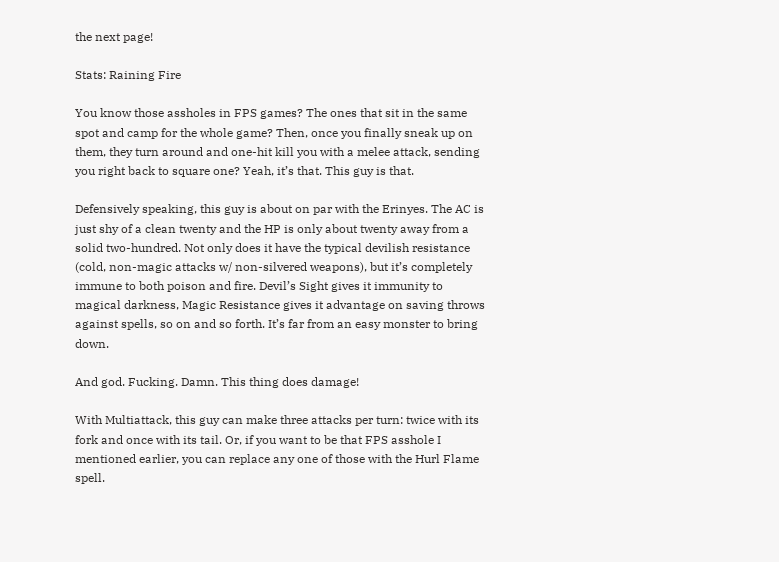the next page!

Stats: Raining Fire

You know those assholes in FPS games? The ones that sit in the same spot and camp for the whole game? Then, once you finally sneak up on them, they turn around and one-hit kill you with a melee attack, sending you right back to square one? Yeah, it’s that. This guy is that.

Defensively speaking, this guy is about on par with the Erinyes. The AC is just shy of a clean twenty and the HP is only about twenty away from a solid two-hundred. Not only does it have the typical devilish resistance (cold, non-magic attacks w/ non-silvered weapons), but it’s completely immune to both poison and fire. Devil’s Sight gives it immunity to magical darkness, Magic Resistance gives it advantage on saving throws against spells, so on and so forth. It’s far from an easy monster to bring down.

And god. Fucking. Damn. This thing does damage!

With Multiattack, this guy can make three attacks per turn: twice with its fork and once with its tail. Or, if you want to be that FPS asshole I mentioned earlier, you can replace any one of those with the Hurl Flame spell.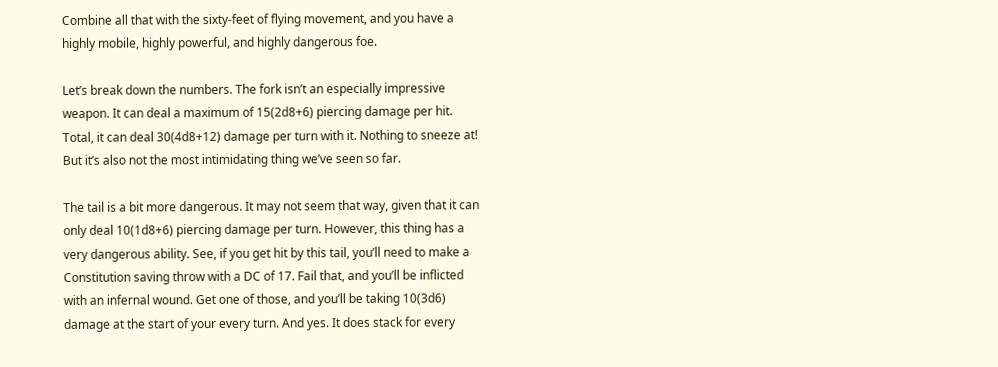Combine all that with the sixty-feet of flying movement, and you have a highly mobile, highly powerful, and highly dangerous foe.

Let’s break down the numbers. The fork isn’t an especially impressive weapon. It can deal a maximum of 15(2d8+6) piercing damage per hit. Total, it can deal 30(4d8+12) damage per turn with it. Nothing to sneeze at! But it’s also not the most intimidating thing we’ve seen so far.

The tail is a bit more dangerous. It may not seem that way, given that it can only deal 10(1d8+6) piercing damage per turn. However, this thing has a very dangerous ability. See, if you get hit by this tail, you’ll need to make a Constitution saving throw with a DC of 17. Fail that, and you’ll be inflicted with an infernal wound. Get one of those, and you’ll be taking 10(3d6) damage at the start of your every turn. And yes. It does stack for every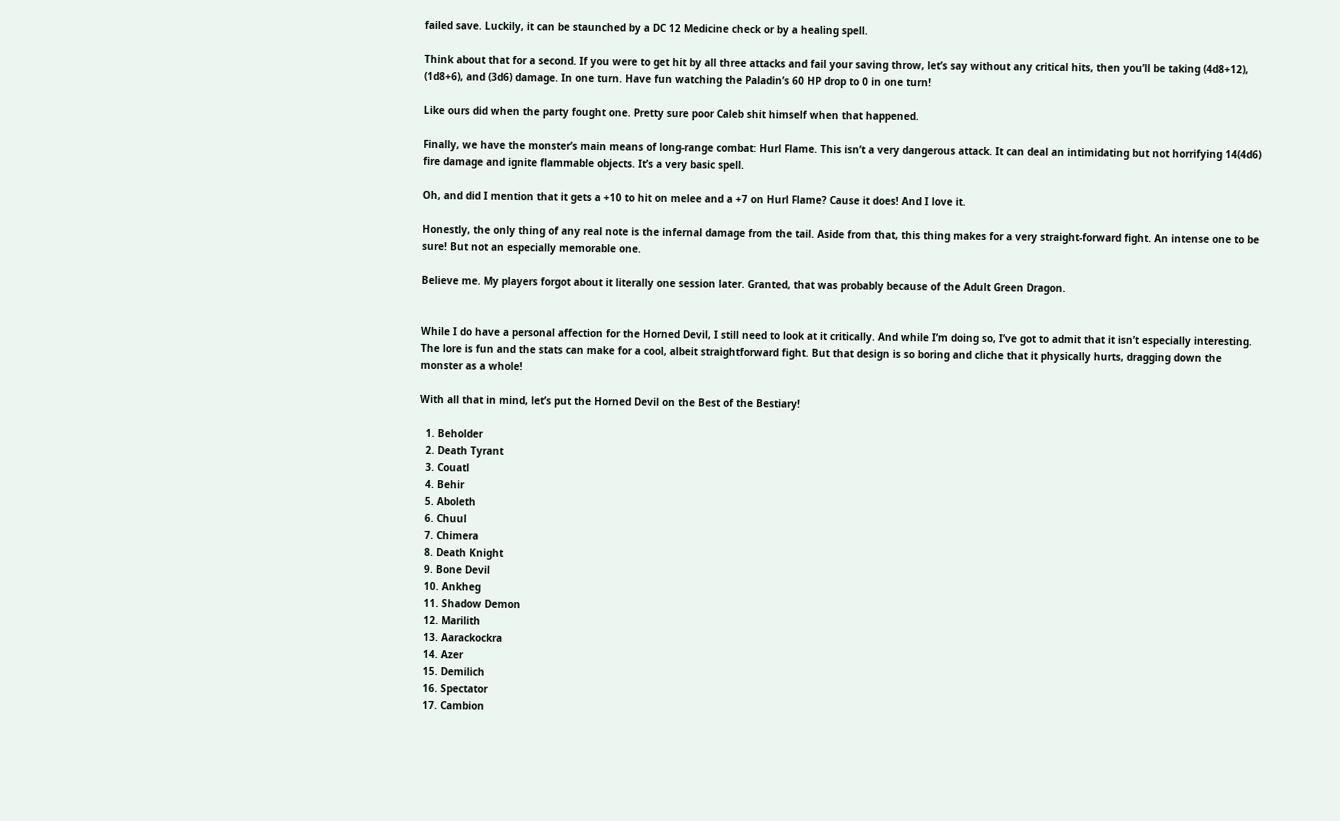failed save. Luckily, it can be staunched by a DC 12 Medicine check or by a healing spell.

Think about that for a second. If you were to get hit by all three attacks and fail your saving throw, let’s say without any critical hits, then you’ll be taking (4d8+12), (1d8+6), and (3d6) damage. In one turn. Have fun watching the Paladin’s 60 HP drop to 0 in one turn!

Like ours did when the party fought one. Pretty sure poor Caleb shit himself when that happened.

Finally, we have the monster’s main means of long-range combat: Hurl Flame. This isn’t a very dangerous attack. It can deal an intimidating but not horrifying 14(4d6) fire damage and ignite flammable objects. It’s a very basic spell.

Oh, and did I mention that it gets a +10 to hit on melee and a +7 on Hurl Flame? Cause it does! And I love it.

Honestly, the only thing of any real note is the infernal damage from the tail. Aside from that, this thing makes for a very straight-forward fight. An intense one to be sure! But not an especially memorable one.

Believe me. My players forgot about it literally one session later. Granted, that was probably because of the Adult Green Dragon.


While I do have a personal affection for the Horned Devil, I still need to look at it critically. And while I’m doing so, I’ve got to admit that it isn’t especially interesting. The lore is fun and the stats can make for a cool, albeit straightforward fight. But that design is so boring and cliche that it physically hurts, dragging down the monster as a whole!

With all that in mind, let’s put the Horned Devil on the Best of the Bestiary!

  1. Beholder
  2. Death Tyrant
  3. Couatl
  4. Behir
  5. Aboleth
  6. Chuul
  7. Chimera
  8. Death Knight
  9. Bone Devil
  10. Ankheg
  11. Shadow Demon
  12. Marilith
  13. Aarackockra
  14. Azer
  15. Demilich
  16. Spectator
  17. Cambion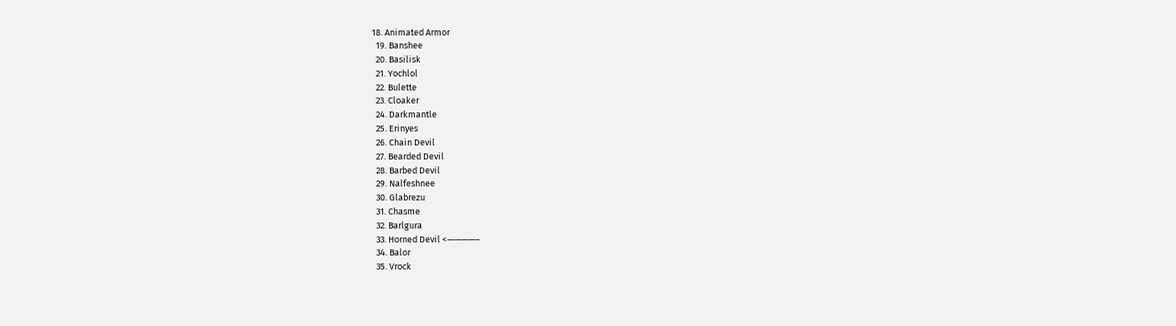18. Animated Armor
  19. Banshee
  20. Basilisk
  21. Yochlol
  22. Bulette
  23. Cloaker
  24. Darkmantle
  25. Erinyes
  26. Chain Devil
  27. Bearded Devil
  28. Barbed Devil
  29. Nalfeshnee
  30. Glabrezu
  31. Chasme
  32. Barlgura
  33. Horned Devil <————–
  34. Balor
  35. Vrock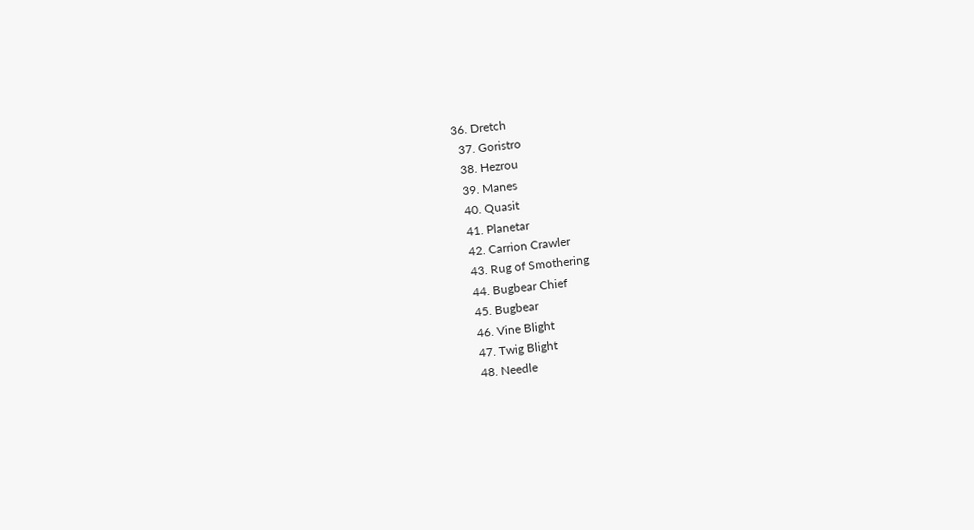36. Dretch
  37. Goristro
  38. Hezrou
  39. Manes
  40. Quasit
  41. Planetar
  42. Carrion Crawler
  43. Rug of Smothering
  44. Bugbear Chief
  45. Bugbear
  46. Vine Blight
  47. Twig Blight
  48. Needle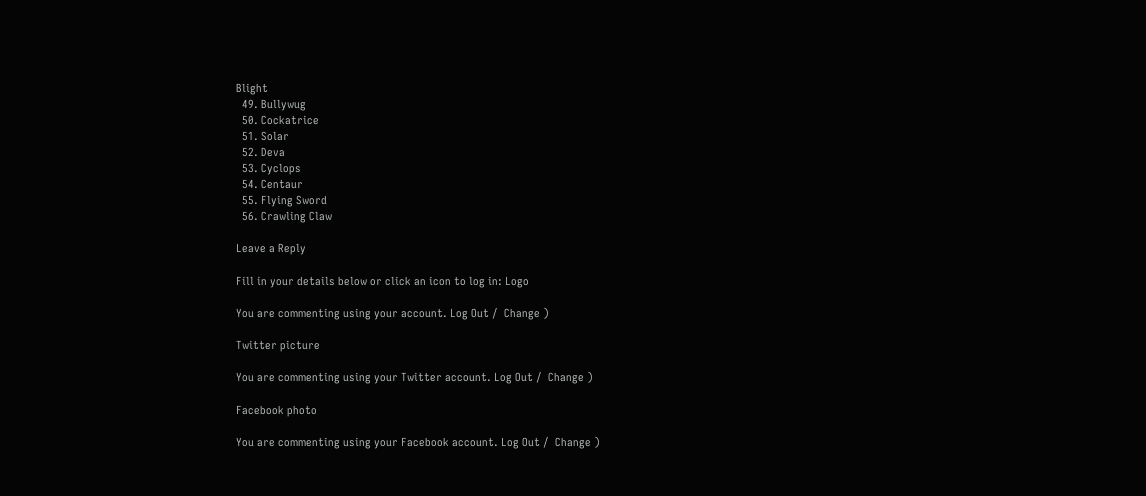Blight
  49. Bullywug
  50. Cockatrice
  51. Solar
  52. Deva
  53. Cyclops
  54. Centaur
  55. Flying Sword
  56. Crawling Claw

Leave a Reply

Fill in your details below or click an icon to log in: Logo

You are commenting using your account. Log Out /  Change )

Twitter picture

You are commenting using your Twitter account. Log Out /  Change )

Facebook photo

You are commenting using your Facebook account. Log Out /  Change )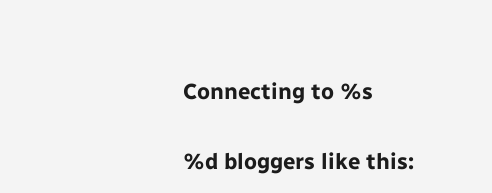Connecting to %s

%d bloggers like this: